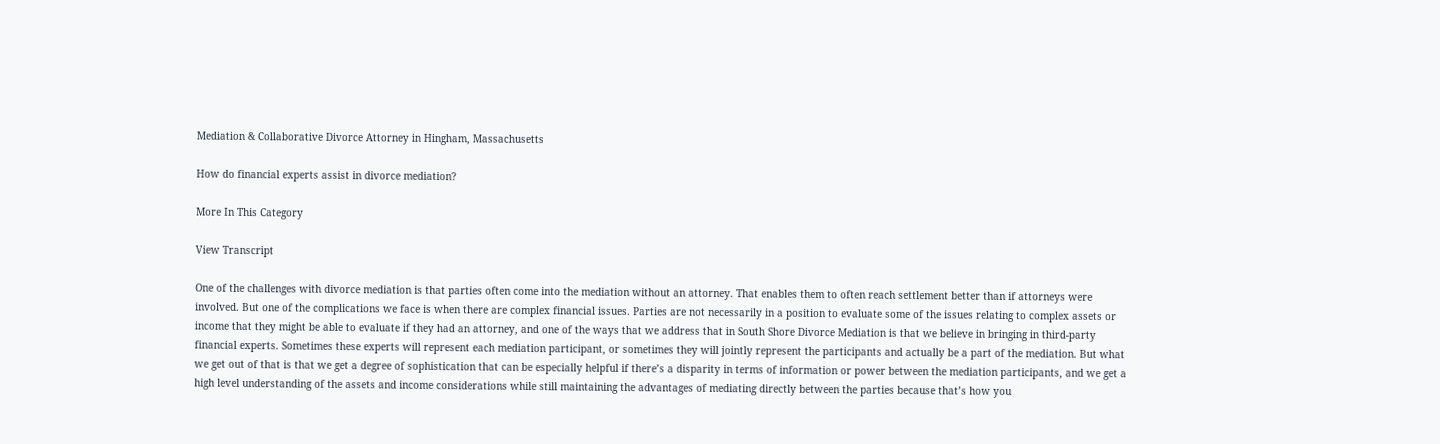Mediation & Collaborative Divorce Attorney in Hingham, Massachusetts

How do financial experts assist in divorce mediation?

More In This Category

View Transcript

One of the challenges with divorce mediation is that parties often come into the mediation without an attorney. That enables them to often reach settlement better than if attorneys were involved. But one of the complications we face is when there are complex financial issues. Parties are not necessarily in a position to evaluate some of the issues relating to complex assets or income that they might be able to evaluate if they had an attorney, and one of the ways that we address that in South Shore Divorce Mediation is that we believe in bringing in third-party financial experts. Sometimes these experts will represent each mediation participant, or sometimes they will jointly represent the participants and actually be a part of the mediation. But what we get out of that is that we get a degree of sophistication that can be especially helpful if there’s a disparity in terms of information or power between the mediation participants, and we get a high level understanding of the assets and income considerations while still maintaining the advantages of mediating directly between the parties because that’s how you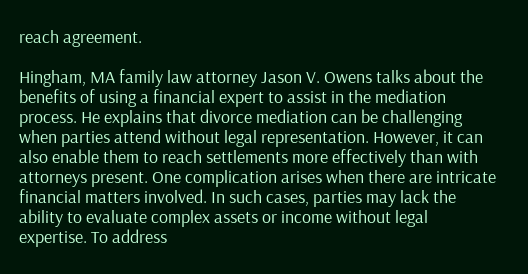reach agreement.

Hingham, MA family law attorney Jason V. Owens talks about the benefits of using a financial expert to assist in the mediation process. He explains that divorce mediation can be challenging when parties attend without legal representation. However, it can also enable them to reach settlements more effectively than with attorneys present. One complication arises when there are intricate financial matters involved. In such cases, parties may lack the ability to evaluate complex assets or income without legal expertise. To address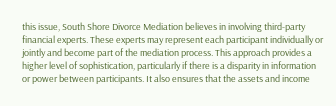this issue, South Shore Divorce Mediation believes in involving third-party financial experts. These experts may represent each participant individually or jointly and become part of the mediation process. This approach provides a higher level of sophistication, particularly if there is a disparity in information or power between participants. It also ensures that the assets and income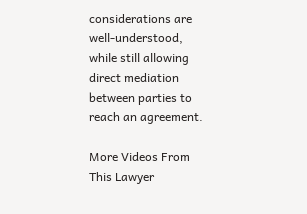considerations are well-understood, while still allowing direct mediation between parties to reach an agreement.

More Videos From This Lawyer